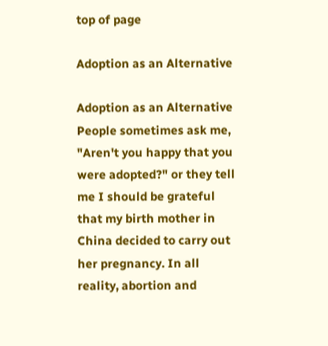top of page

Adoption as an Alternative

Adoption as an Alternative
People sometimes ask me, "Aren't you happy that you were adopted?" or they tell me I should be grateful that my birth mother in China decided to carry out her pregnancy. In all reality, abortion and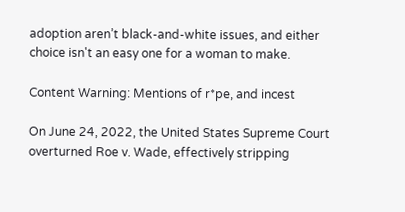adoption aren’t black-and-white issues, and either choice isn't an easy one for a woman to make.

Content Warning: Mentions of r*pe, and incest

On June 24, 2022, the United States Supreme Court overturned Roe v. Wade, effectively stripping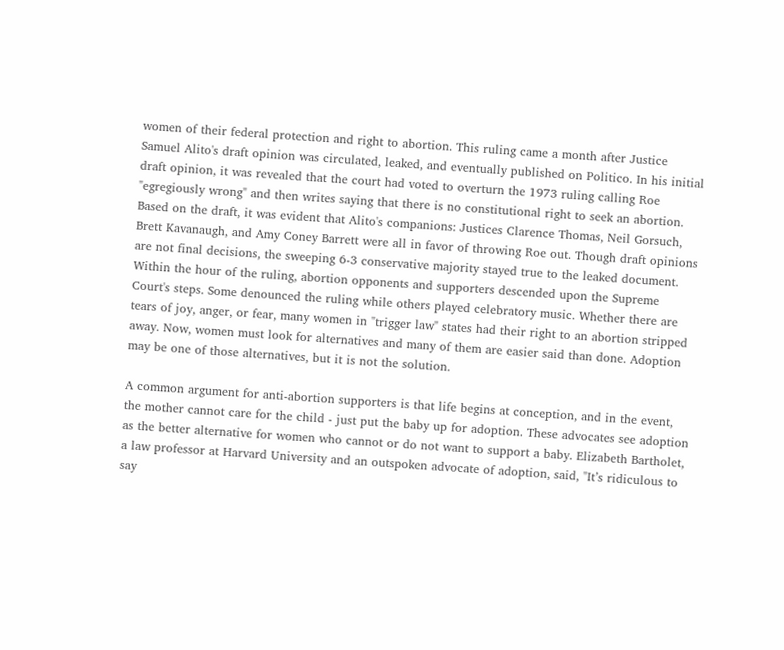women of their federal protection and right to abortion. This ruling came a month after Justice Samuel Alito's draft opinion was circulated, leaked, and eventually published on Politico. In his initial draft opinion, it was revealed that the court had voted to overturn the 1973 ruling calling Roe "egregiously wrong" and then writes saying that there is no constitutional right to seek an abortion. Based on the draft, it was evident that Alito's companions: Justices Clarence Thomas, Neil Gorsuch, Brett Kavanaugh, and Amy Coney Barrett were all in favor of throwing Roe out. Though draft opinions are not final decisions, the sweeping 6-3 conservative majority stayed true to the leaked document. Within the hour of the ruling, abortion opponents and supporters descended upon the Supreme Court's steps. Some denounced the ruling while others played celebratory music. Whether there are tears of joy, anger, or fear, many women in "trigger law" states had their right to an abortion stripped away. Now, women must look for alternatives and many of them are easier said than done. Adoption may be one of those alternatives, but it is not the solution.

A common argument for anti-abortion supporters is that life begins at conception, and in the event, the mother cannot care for the child - just put the baby up for adoption. These advocates see adoption as the better alternative for women who cannot or do not want to support a baby. Elizabeth Bartholet, a law professor at Harvard University and an outspoken advocate of adoption, said, "It’s ridiculous to say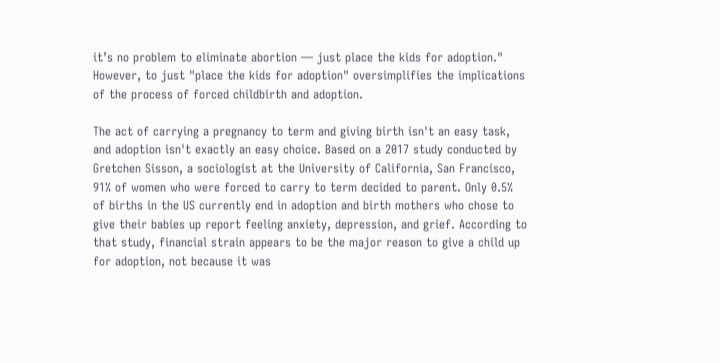it’s no problem to eliminate abortion — just place the kids for adoption." However, to just "place the kids for adoption" oversimplifies the implications of the process of forced childbirth and adoption.

The act of carrying a pregnancy to term and giving birth isn't an easy task, and adoption isn't exactly an easy choice. Based on a 2017 study conducted by Gretchen Sisson, a sociologist at the University of California, San Francisco, 91% of women who were forced to carry to term decided to parent. Only 0.5% of births in the US currently end in adoption and birth mothers who chose to give their babies up report feeling anxiety, depression, and grief. According to that study, financial strain appears to be the major reason to give a child up for adoption, not because it was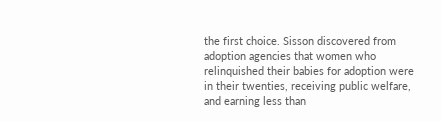the first choice. Sisson discovered from adoption agencies that women who relinquished their babies for adoption were in their twenties, receiving public welfare, and earning less than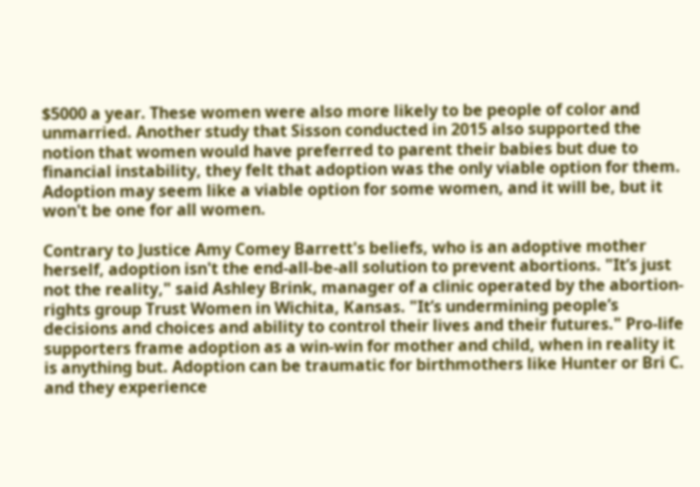$5000 a year. These women were also more likely to be people of color and unmarried. Another study that Sisson conducted in 2015 also supported the notion that women would have preferred to parent their babies but due to financial instability, they felt that adoption was the only viable option for them. Adoption may seem like a viable option for some women, and it will be, but it won't be one for all women.

Contrary to Justice Amy Comey Barrett's beliefs, who is an adoptive mother herself, adoption isn't the end-all-be-all solution to prevent abortions. "It’s just not the reality," said Ashley Brink, manager of a clinic operated by the abortion-rights group Trust Women in Wichita, Kansas. "It’s undermining people’s decisions and choices and ability to control their lives and their futures." Pro-life supporters frame adoption as a win-win for mother and child, when in reality it is anything but. Adoption can be traumatic for birthmothers like Hunter or Bri C. and they experience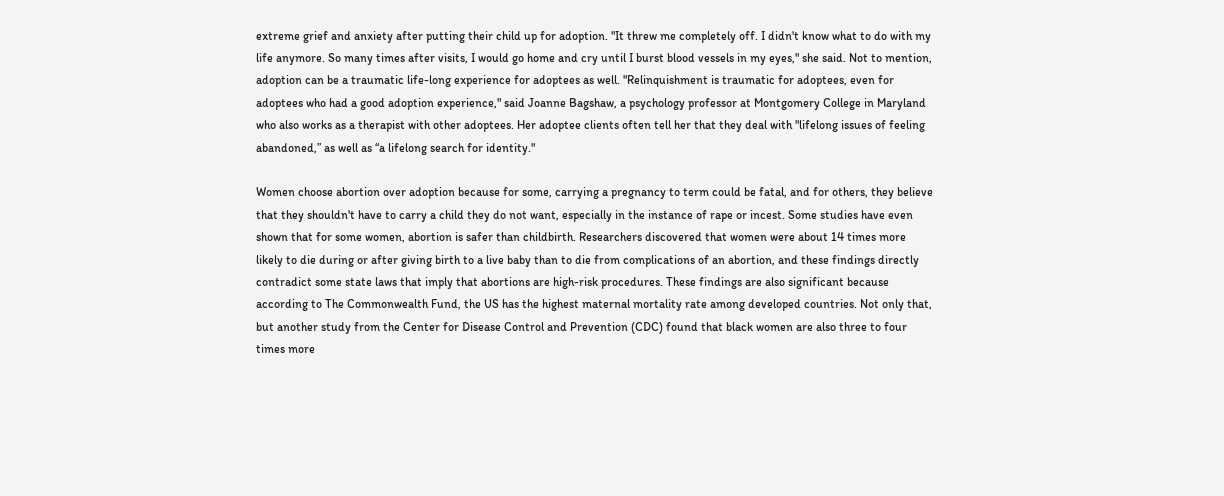extreme grief and anxiety after putting their child up for adoption. "It threw me completely off. I didn't know what to do with my life anymore. So many times after visits, I would go home and cry until I burst blood vessels in my eyes," she said. Not to mention, adoption can be a traumatic life-long experience for adoptees as well. "Relinquishment is traumatic for adoptees, even for adoptees who had a good adoption experience," said Joanne Bagshaw, a psychology professor at Montgomery College in Maryland who also works as a therapist with other adoptees. Her adoptee clients often tell her that they deal with "lifelong issues of feeling abandoned,” as well as “a lifelong search for identity."

Women choose abortion over adoption because for some, carrying a pregnancy to term could be fatal, and for others, they believe that they shouldn't have to carry a child they do not want, especially in the instance of rape or incest. Some studies have even shown that for some women, abortion is safer than childbirth. Researchers discovered that women were about 14 times more likely to die during or after giving birth to a live baby than to die from complications of an abortion, and these findings directly contradict some state laws that imply that abortions are high-risk procedures. These findings are also significant because according to The Commonwealth Fund, the US has the highest maternal mortality rate among developed countries. Not only that, but another study from the Center for Disease Control and Prevention (CDC) found that black women are also three to four times more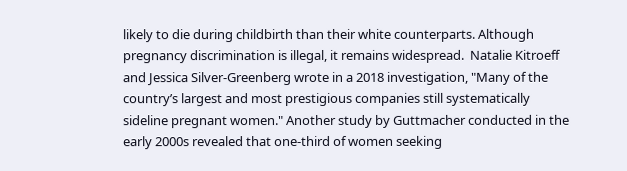likely to die during childbirth than their white counterparts. Although pregnancy discrimination is illegal, it remains widespread.  Natalie Kitroeff and Jessica Silver-Greenberg wrote in a 2018 investigation, "Many of the country’s largest and most prestigious companies still systematically sideline pregnant women." Another study by Guttmacher conducted in the early 2000s revealed that one-third of women seeking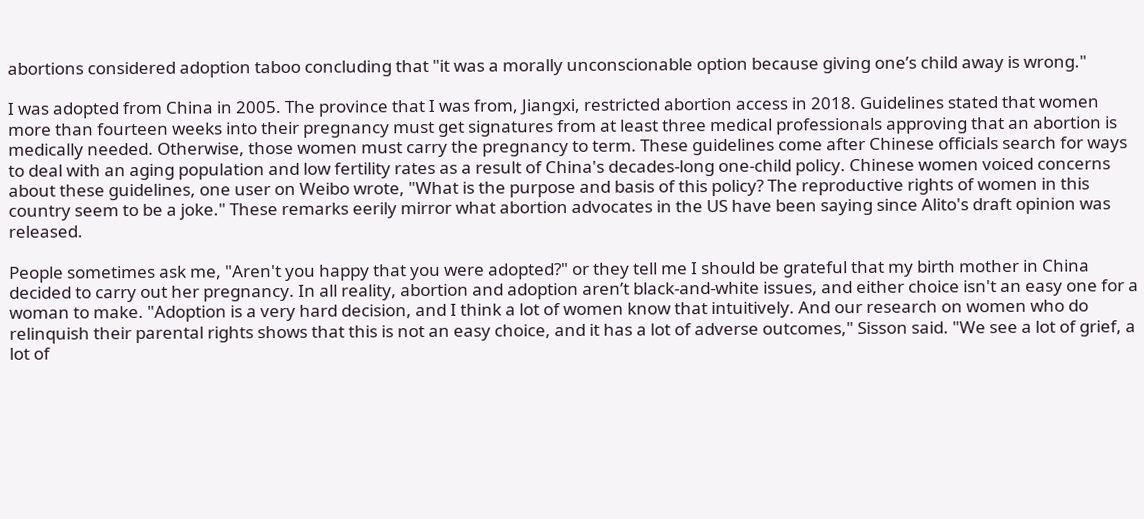abortions considered adoption taboo concluding that "it was a morally unconscionable option because giving one’s child away is wrong."

I was adopted from China in 2005. The province that I was from, Jiangxi, restricted abortion access in 2018. Guidelines stated that women more than fourteen weeks into their pregnancy must get signatures from at least three medical professionals approving that an abortion is medically needed. Otherwise, those women must carry the pregnancy to term. These guidelines come after Chinese officials search for ways to deal with an aging population and low fertility rates as a result of China's decades-long one-child policy. Chinese women voiced concerns about these guidelines, one user on Weibo wrote, "What is the purpose and basis of this policy? The reproductive rights of women in this country seem to be a joke." These remarks eerily mirror what abortion advocates in the US have been saying since Alito's draft opinion was released.

People sometimes ask me, "Aren't you happy that you were adopted?" or they tell me I should be grateful that my birth mother in China decided to carry out her pregnancy. In all reality, abortion and adoption aren’t black-and-white issues, and either choice isn't an easy one for a woman to make. "Adoption is a very hard decision, and I think a lot of women know that intuitively. And our research on women who do relinquish their parental rights shows that this is not an easy choice, and it has a lot of adverse outcomes," Sisson said. "We see a lot of grief, a lot of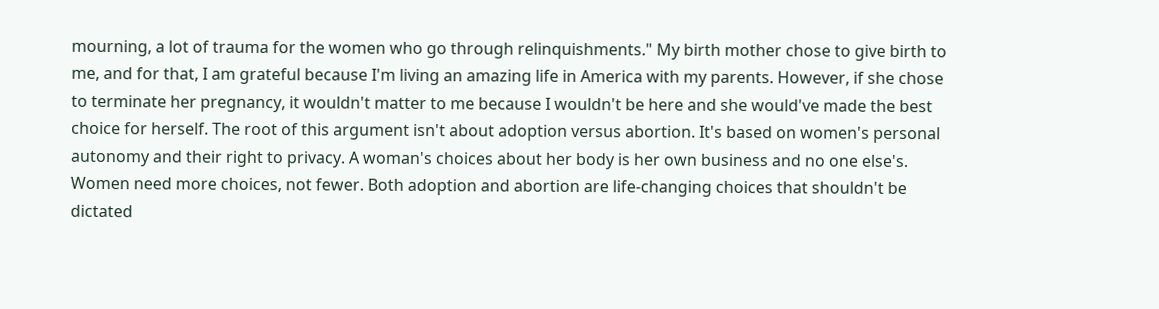mourning, a lot of trauma for the women who go through relinquishments." My birth mother chose to give birth to me, and for that, I am grateful because I'm living an amazing life in America with my parents. However, if she chose to terminate her pregnancy, it wouldn't matter to me because I wouldn't be here and she would've made the best choice for herself. The root of this argument isn't about adoption versus abortion. It's based on women's personal autonomy and their right to privacy. A woman's choices about her body is her own business and no one else's. Women need more choices, not fewer. Both adoption and abortion are life-changing choices that shouldn't be dictated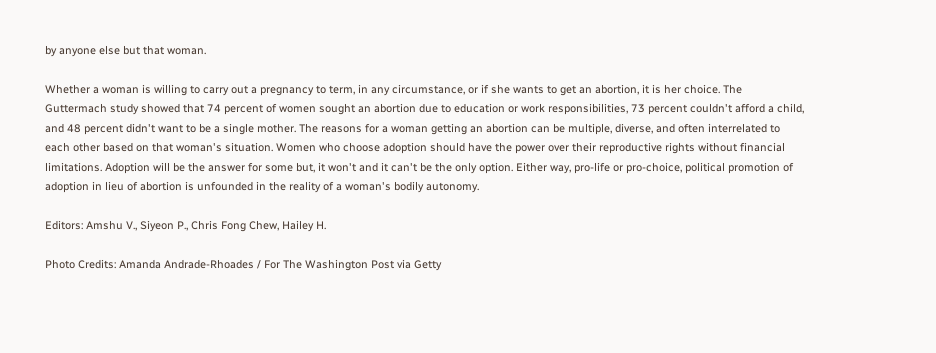by anyone else but that woman.

Whether a woman is willing to carry out a pregnancy to term, in any circumstance, or if she wants to get an abortion, it is her choice. The Guttermach study showed that 74 percent of women sought an abortion due to education or work responsibilities, 73 percent couldn't afford a child, and 48 percent didn't want to be a single mother. The reasons for a woman getting an abortion can be multiple, diverse, and often interrelated to each other based on that woman's situation. Women who choose adoption should have the power over their reproductive rights without financial limitations. Adoption will be the answer for some but, it won't and it can't be the only option. Either way, pro-life or pro-choice, political promotion of adoption in lieu of abortion is unfounded in the reality of a woman's bodily autonomy.

Editors: Amshu V., Siyeon P., Chris Fong Chew, Hailey H.

Photo Credits: Amanda Andrade-Rhoades / For The Washington Post via Getty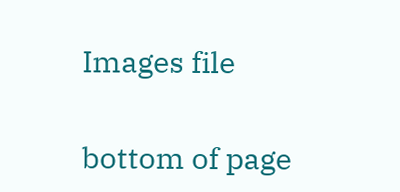Images file

bottom of page